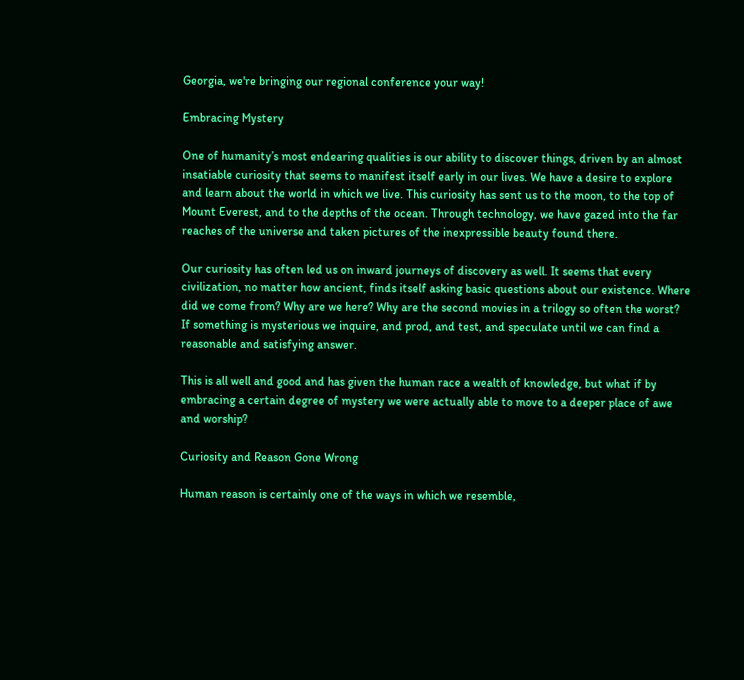Georgia, we're bringing our regional conference your way!

Embracing Mystery

One of humanity’s most endearing qualities is our ability to discover things, driven by an almost insatiable curiosity that seems to manifest itself early in our lives. We have a desire to explore and learn about the world in which we live. This curiosity has sent us to the moon, to the top of Mount Everest, and to the depths of the ocean. Through technology, we have gazed into the far reaches of the universe and taken pictures of the inexpressible beauty found there.

Our curiosity has often led us on inward journeys of discovery as well. It seems that every civilization, no matter how ancient, finds itself asking basic questions about our existence. Where did we come from? Why are we here? Why are the second movies in a trilogy so often the worst? If something is mysterious we inquire, and prod, and test, and speculate until we can find a reasonable and satisfying answer.

This is all well and good and has given the human race a wealth of knowledge, but what if by embracing a certain degree of mystery we were actually able to move to a deeper place of awe and worship?

Curiosity and Reason Gone Wrong

Human reason is certainly one of the ways in which we resemble,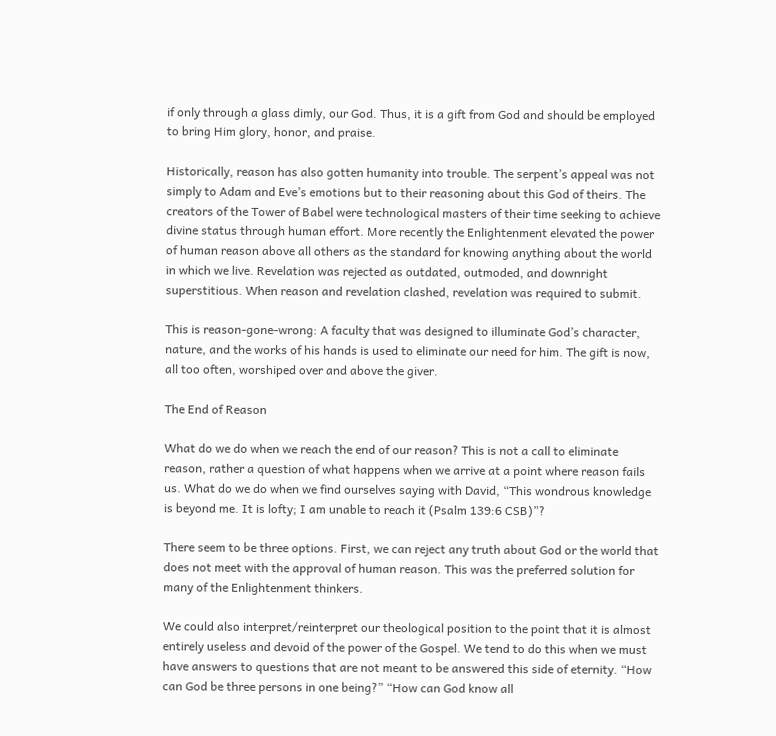if only through a glass dimly, our God. Thus, it is a gift from God and should be employed to bring Him glory, honor, and praise.

Historically, reason has also gotten humanity into trouble. The serpent’s appeal was not simply to Adam and Eve’s emotions but to their reasoning about this God of theirs. The creators of the Tower of Babel were technological masters of their time seeking to achieve divine status through human effort. More recently the Enlightenment elevated the power of human reason above all others as the standard for knowing anything about the world in which we live. Revelation was rejected as outdated, outmoded, and downright superstitious. When reason and revelation clashed, revelation was required to submit.

This is reason-gone-wrong: A faculty that was designed to illuminate God’s character, nature, and the works of his hands is used to eliminate our need for him. The gift is now, all too often, worshiped over and above the giver.

The End of Reason

What do we do when we reach the end of our reason? This is not a call to eliminate reason, rather a question of what happens when we arrive at a point where reason fails us. What do we do when we find ourselves saying with David, “This wondrous knowledge is beyond me. It is lofty; I am unable to reach it (Psalm 139:6 CSB)”?

There seem to be three options. First, we can reject any truth about God or the world that does not meet with the approval of human reason. This was the preferred solution for many of the Enlightenment thinkers.

We could also interpret/reinterpret our theological position to the point that it is almost entirely useless and devoid of the power of the Gospel. We tend to do this when we must have answers to questions that are not meant to be answered this side of eternity. “How can God be three persons in one being?” “How can God know all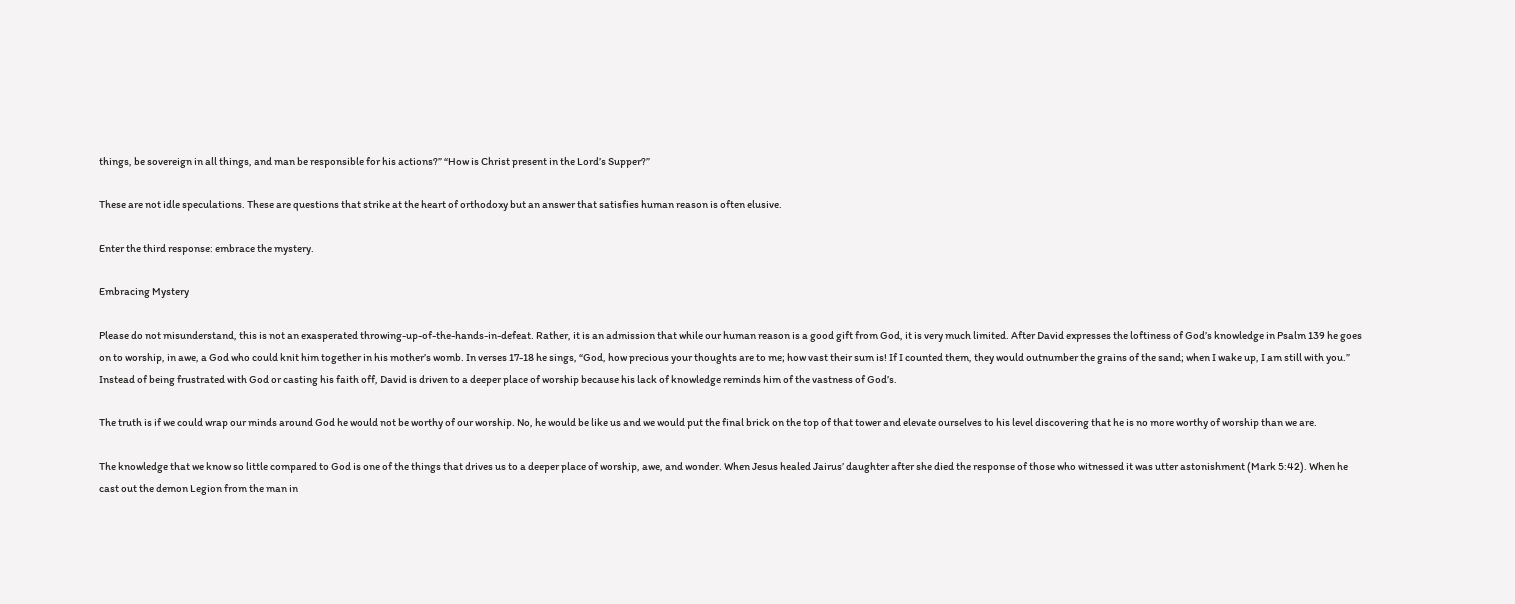things, be sovereign in all things, and man be responsible for his actions?” “How is Christ present in the Lord’s Supper?”

These are not idle speculations. These are questions that strike at the heart of orthodoxy but an answer that satisfies human reason is often elusive.

Enter the third response: embrace the mystery.

Embracing Mystery

Please do not misunderstand, this is not an exasperated throwing-up-of-the-hands-in-defeat. Rather, it is an admission that while our human reason is a good gift from God, it is very much limited. After David expresses the loftiness of God’s knowledge in Psalm 139 he goes on to worship, in awe, a God who could knit him together in his mother’s womb. In verses 17-18 he sings, “God, how precious your thoughts are to me; how vast their sum is! If I counted them, they would outnumber the grains of the sand; when I wake up, I am still with you.” Instead of being frustrated with God or casting his faith off, David is driven to a deeper place of worship because his lack of knowledge reminds him of the vastness of God’s.

The truth is if we could wrap our minds around God he would not be worthy of our worship. No, he would be like us and we would put the final brick on the top of that tower and elevate ourselves to his level discovering that he is no more worthy of worship than we are.

The knowledge that we know so little compared to God is one of the things that drives us to a deeper place of worship, awe, and wonder. When Jesus healed Jairus’ daughter after she died the response of those who witnessed it was utter astonishment (Mark 5:42). When he cast out the demon Legion from the man in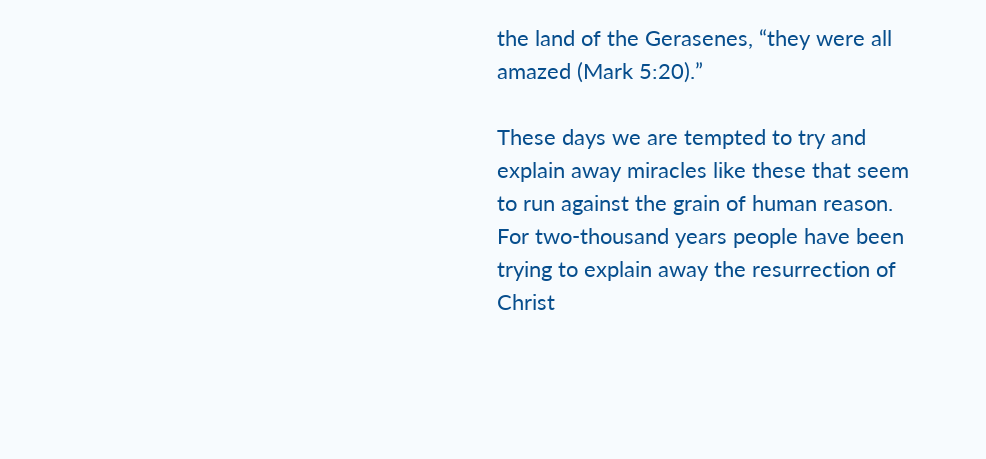the land of the Gerasenes, “they were all amazed (Mark 5:20).”

These days we are tempted to try and explain away miracles like these that seem to run against the grain of human reason. For two-thousand years people have been trying to explain away the resurrection of Christ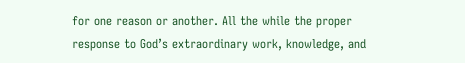for one reason or another. All the while the proper response to God’s extraordinary work, knowledge, and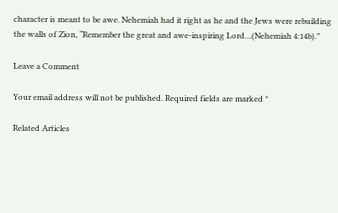character is meant to be awe. Nehemiah had it right as he and the Jews were rebuilding the walls of Zion, “Remember the great and awe-inspiring Lord…(Nehemiah 4:14b).”

Leave a Comment

Your email address will not be published. Required fields are marked *

Related Articles